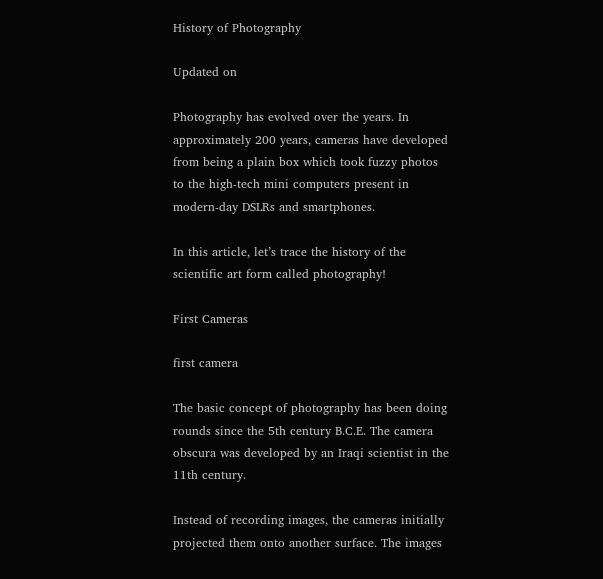History of Photography

Updated on

Photography has evolved over the years. In approximately 200 years, cameras have developed from being a plain box which took fuzzy photos to the high-tech mini computers present in modern-day DSLRs and smartphones.

In this article, let’s trace the history of the scientific art form called photography!

First Cameras

first camera

The basic concept of photography has been doing rounds since the 5th century B.C.E. The camera obscura was developed by an Iraqi scientist in the 11th century.

Instead of recording images, the cameras initially projected them onto another surface. The images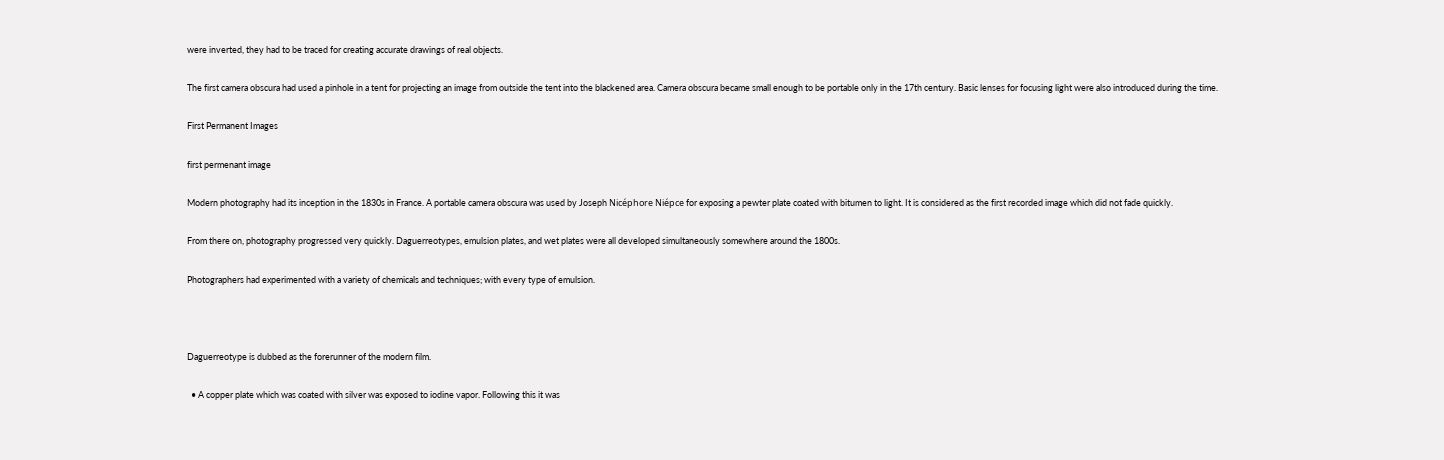were inverted, they had to be traced for creating accurate drawings of real objects.

The first camera obscura had used a pinhole in a tent for projecting an image from outside the tent into the blackened area. Camera obscura became small enough to be portable only in the 17th century. Basic lenses for focusing light were also introduced during the time.

First Permanent Images

first permenant image

Modern photography had its inception in the 1830s in France. A portable camera obscura was used by Joseph Nicéphore Niépce for exposing a pewter plate coated with bitumen to light. It is considered as the first recorded image which did not fade quickly.

From there on, photography progressed very quickly. Daguerreotypes, emulsion plates, and wet plates were all developed simultaneously somewhere around the 1800s.

Photographers had experimented with a variety of chemicals and techniques; with every type of emulsion.



Daguerreotype is dubbed as the forerunner of the modern film.

  • A copper plate which was coated with silver was exposed to iodine vapor. Following this it was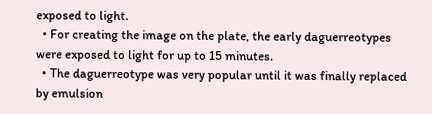exposed to light.
  • For creating the image on the plate, the early daguerreotypes were exposed to light for up to 15 minutes.
  • The daguerreotype was very popular until it was finally replaced by emulsion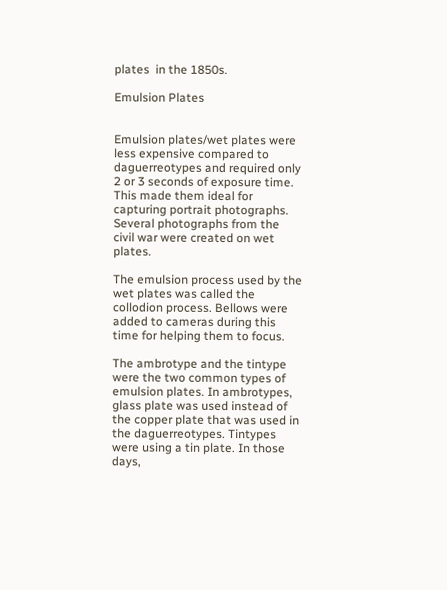plates  in the 1850s.

Emulsion Plates


Emulsion plates/wet plates were less expensive compared to daguerreotypes and required only 2 or 3 seconds of exposure time. This made them ideal for capturing portrait photographs. Several photographs from the civil war were created on wet plates.

The emulsion process used by the wet plates was called the collodion process. Bellows were added to cameras during this time for helping them to focus.

The ambrotype and the tintype were the two common types of emulsion plates. In ambrotypes, glass plate was used instead of the copper plate that was used in the daguerreotypes. Tintypes were using a tin plate. In those days,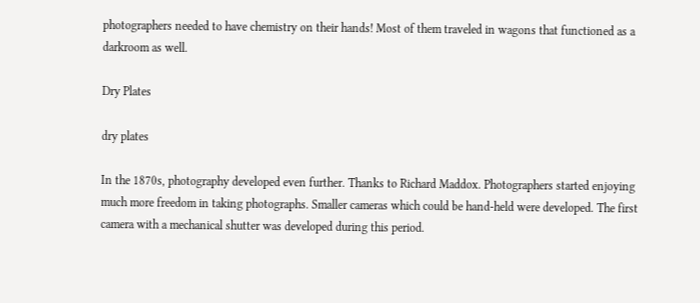photographers needed to have chemistry on their hands! Most of them traveled in wagons that functioned as a darkroom as well.

Dry Plates

dry plates

In the 1870s, photography developed even further. Thanks to Richard Maddox. Photographers started enjoying much more freedom in taking photographs. Smaller cameras which could be hand-held were developed. The first camera with a mechanical shutter was developed during this period.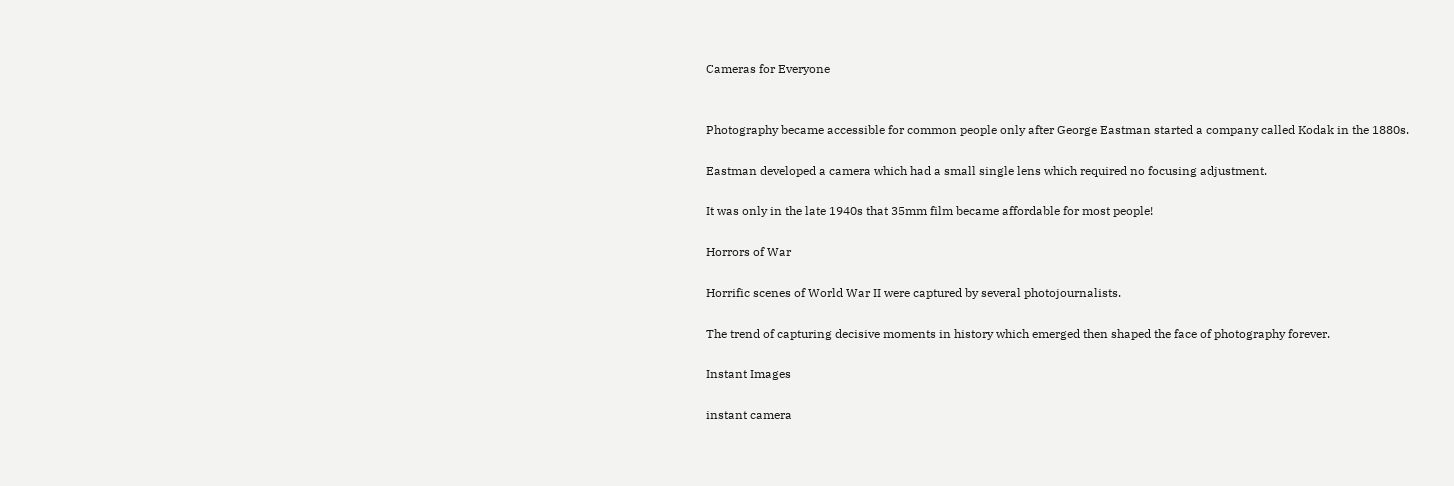Cameras for Everyone


Photography became accessible for common people only after George Eastman started a company called Kodak in the 1880s.

Eastman developed a camera which had a small single lens which required no focusing adjustment.

It was only in the late 1940s that 35mm film became affordable for most people!

Horrors of War

Horrific scenes of World War II were captured by several photojournalists.

The trend of capturing decisive moments in history which emerged then shaped the face of photography forever.

Instant Images

instant camera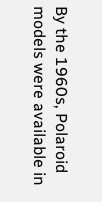By the 1960s, Polaroid models were available in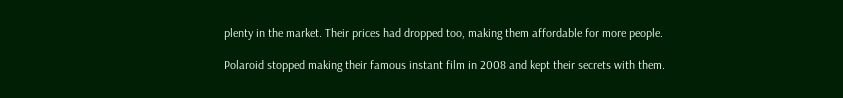plenty in the market. Their prices had dropped too, making them affordable for more people.

Polaroid stopped making their famous instant film in 2008 and kept their secrets with them.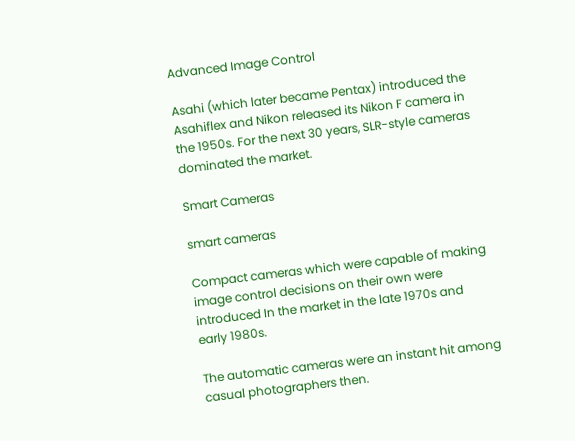Advanced Image Control

Asahi (which later became Pentax) introduced the Asahiflex and Nikon released its Nikon F camera in the 1950s. For the next 30 years, SLR-style cameras dominated the market.

Smart Cameras

smart cameras

Compact cameras which were capable of making image control decisions on their own were introduced In the market in the late 1970s and early 1980s.

The automatic cameras were an instant hit among casual photographers then.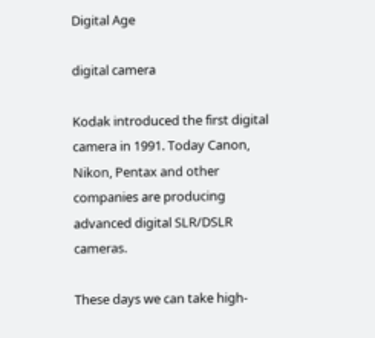Digital Age

digital camera

Kodak introduced the first digital camera in 1991. Today Canon, Nikon, Pentax and other companies are producing advanced digital SLR/DSLR cameras.

These days we can take high-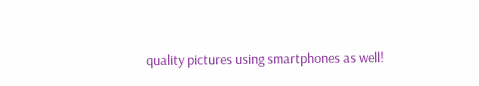quality pictures using smartphones as well!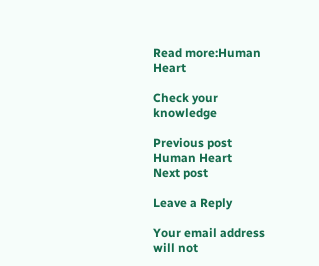Read more:Human Heart

Check your knowledge

Previous post
Human Heart
Next post

Leave a Reply

Your email address will not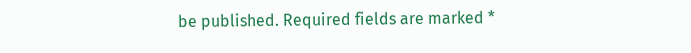be published. Required fields are marked *